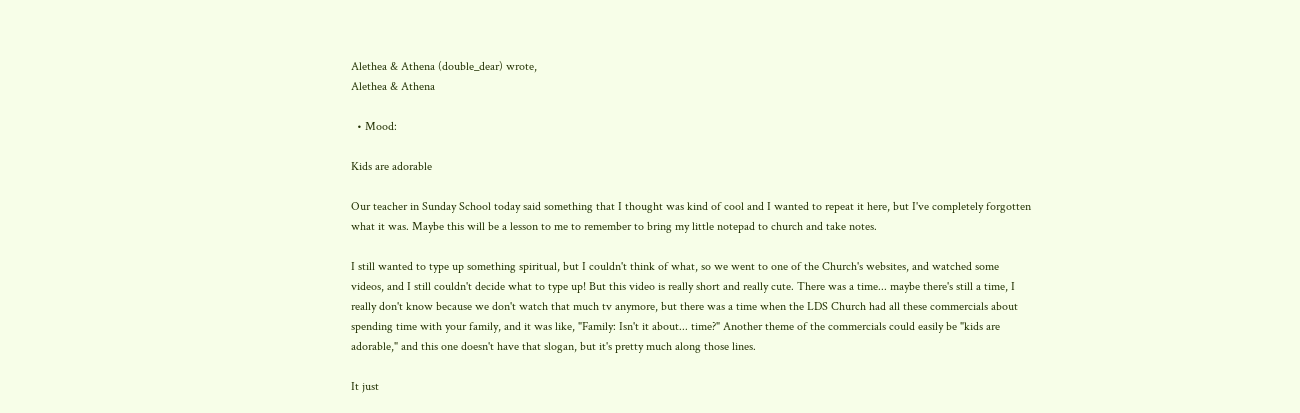Alethea & Athena (double_dear) wrote,
Alethea & Athena

  • Mood:

Kids are adorable

Our teacher in Sunday School today said something that I thought was kind of cool and I wanted to repeat it here, but I've completely forgotten what it was. Maybe this will be a lesson to me to remember to bring my little notepad to church and take notes.

I still wanted to type up something spiritual, but I couldn't think of what, so we went to one of the Church's websites, and watched some videos, and I still couldn't decide what to type up! But this video is really short and really cute. There was a time... maybe there's still a time, I really don't know because we don't watch that much tv anymore, but there was a time when the LDS Church had all these commercials about spending time with your family, and it was like, "Family: Isn't it about... time?" Another theme of the commercials could easily be "kids are adorable," and this one doesn't have that slogan, but it's pretty much along those lines.

It just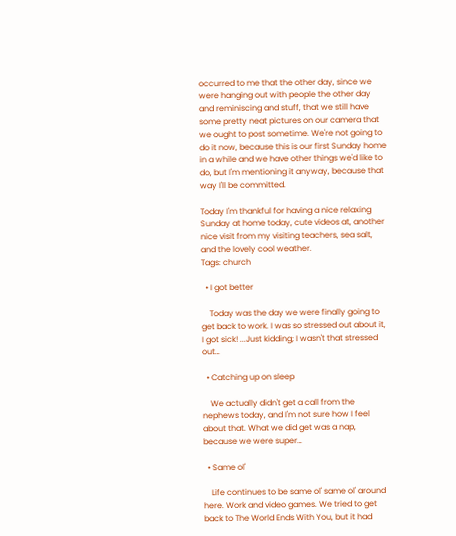occurred to me that the other day, since we were hanging out with people the other day and reminiscing and stuff, that we still have some pretty neat pictures on our camera that we ought to post sometime. We're not going to do it now, because this is our first Sunday home in a while and we have other things we'd like to do, but I'm mentioning it anyway, because that way I'll be committed.

Today I'm thankful for having a nice relaxing Sunday at home today, cute videos at, another nice visit from my visiting teachers, sea salt, and the lovely cool weather.
Tags: church

  • I got better

    Today was the day we were finally going to get back to work. I was so stressed out about it, I got sick! ...Just kidding; I wasn't that stressed out…

  • Catching up on sleep

    We actually didn't get a call from the nephews today, and I'm not sure how I feel about that. What we did get was a nap, because we were super…

  • Same ol'

    Life continues to be same ol' same ol' around here. Work and video games. We tried to get back to The World Ends With You, but it had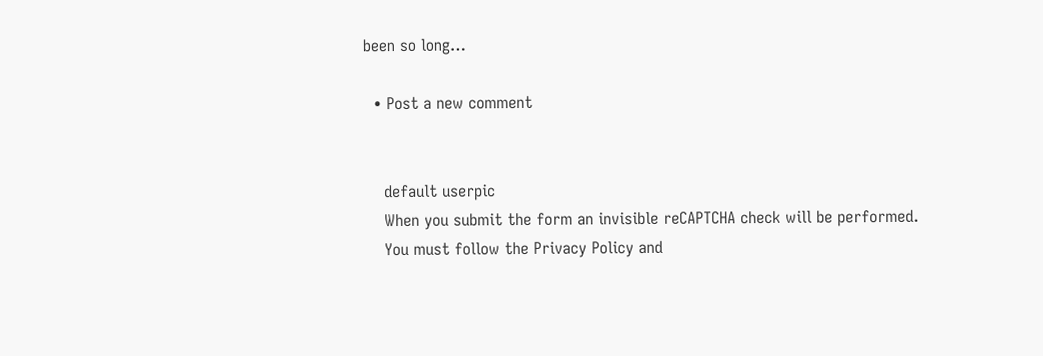been so long…

  • Post a new comment


    default userpic
    When you submit the form an invisible reCAPTCHA check will be performed.
    You must follow the Privacy Policy and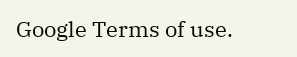Google Terms of use.